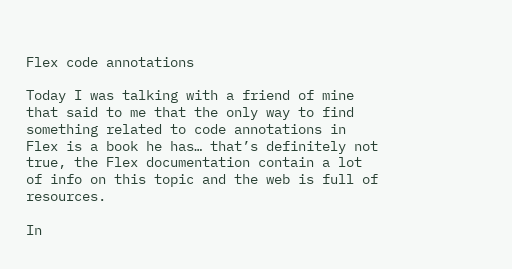Flex code annotations

Today I was talking with a friend of mine that said to me that the only way to find something related to code annotations in Flex is a book he has… that’s definitely not true, the Flex documentation contain a lot of info on this topic and the web is full of resources.

In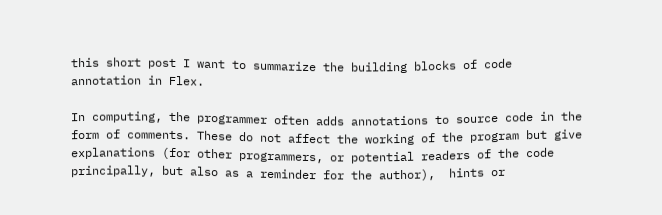this short post I want to summarize the building blocks of code annotation in Flex.

In computing, the programmer often adds annotations to source code in the form of comments. These do not affect the working of the program but give explanations (for other programmers, or potential readers of the code principally, but also as a reminder for the author),  hints or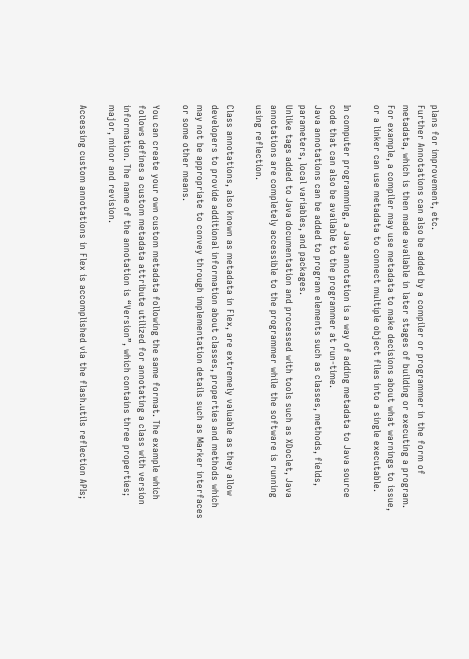plans for improvement, etc.
Further Annotations can also be added by a compiler or programmer in the form of metadata, which is then made available in later stages of building or executing a program. For example, a compiler may use metadata to make decisions about what warnings to issue, or a linker can use metadata to connect multiple object files into a single executable.

In computer programming, a Java annotation is a way of adding metadata to Java source code that can also be available to the programmer at run-time.
Java annotations can be added to program elements such as classes, methods, fields, parameters, local variables, and packages.
Unlike tags added to Java documentation and processed with tools such as XDoclet, Java annotations are completely accessible to the programmer while the software is running using reflection.

Class annotations, also known as metadata in Flex, are extremely valuable as they allow developers to provide additional information about classes, properties and methods which may not be appropriate to convey through implementation details such as Marker interfaces or some other means.

You can create your own custom metadata following the same format. The example which follows defines a custom metadata attribute utilized for annotating a class with version information. The name of the annotation is “Version”, which contains three properties; major, minor and revision.

Accessing custom annotations in Flex is accomplished via the flash.utils reflection APIs;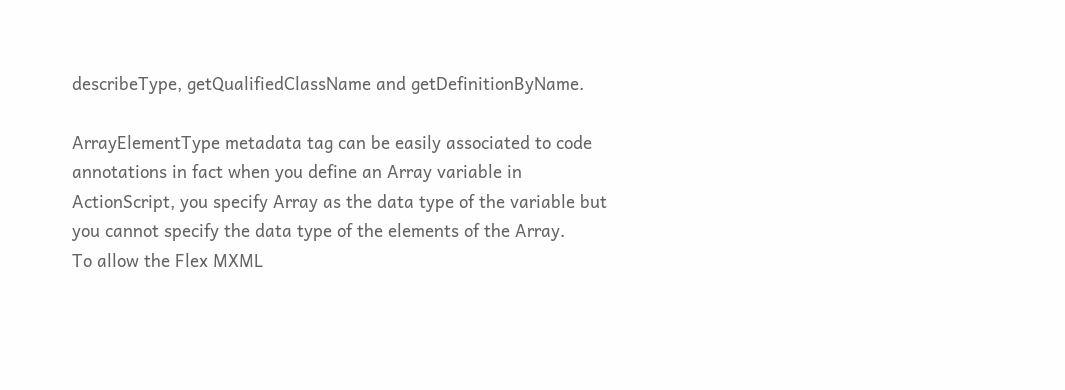describeType, getQualifiedClassName and getDefinitionByName.

ArrayElementType metadata tag can be easily associated to code annotations in fact when you define an Array variable in ActionScript, you specify Array as the data type of the variable but you cannot specify the data type of the elements of the Array.
To allow the Flex MXML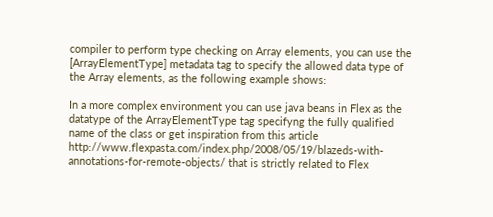compiler to perform type checking on Array elements, you can use the [ArrayElementType] metadata tag to specify the allowed data type of the Array elements, as the following example shows:

In a more complex environment you can use java beans in Flex as the datatype of the ArrayElementType tag specifyng the fully qualified name of the class or get inspiration from this article http://www.flexpasta.com/index.php/2008/05/19/blazeds-with-annotations-for-remote-objects/ that is strictly related to Flex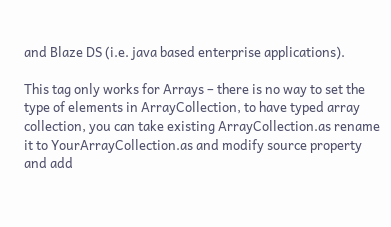and Blaze DS (i.e. java based enterprise applications).

This tag only works for Arrays – there is no way to set the type of elements in ArrayCollection, to have typed array collection, you can take existing ArrayCollection.as rename it to YourArrayCollection.as and modify source property and add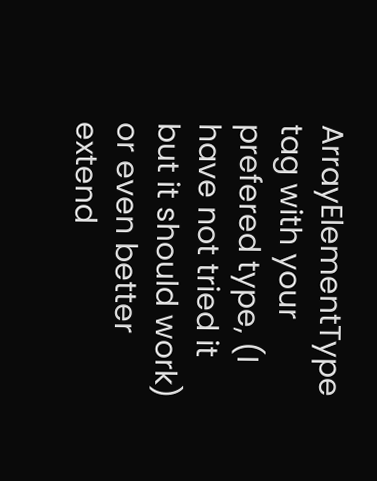ArrayElementType tag with your prefered type, (I have not tried it but it should work) or even better extend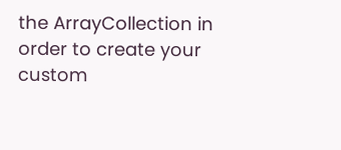the ArrayCollection in order to create your custom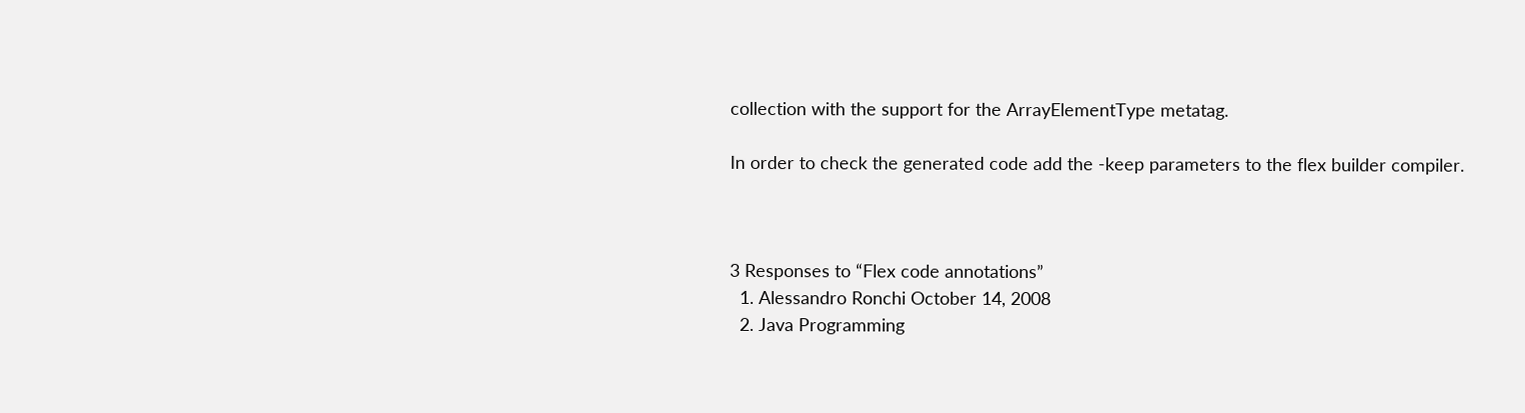collection with the support for the ArrayElementType metatag.

In order to check the generated code add the -keep parameters to the flex builder compiler.



3 Responses to “Flex code annotations”
  1. Alessandro Ronchi October 14, 2008
  2. Java Programming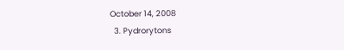October 14, 2008
  3. Pydrorytons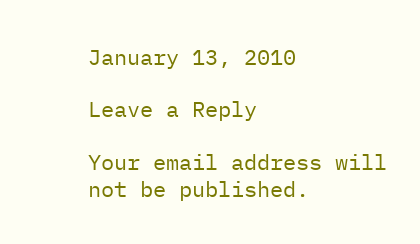January 13, 2010

Leave a Reply

Your email address will not be published.